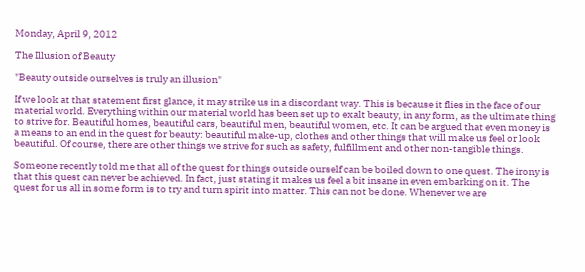Monday, April 9, 2012

The Illusion of Beauty

"Beauty outside ourselves is truly an illusion"

If we look at that statement first glance, it may strike us in a discordant way. This is because it flies in the face of our material world. Everything within our material world has been set up to exalt beauty, in any form, as the ultimate thing to strive for. Beautiful homes, beautiful cars, beautiful men, beautiful women, etc. It can be argued that even money is a means to an end in the quest for beauty: beautiful make-up, clothes and other things that will make us feel or look beautiful. Of course, there are other things we strive for such as safety, fulfillment and other non-tangible things.

Someone recently told me that all of the quest for things outside ourself can be boiled down to one quest. The irony is that this quest can never be achieved. In fact, just stating it makes us feel a bit insane in even embarking on it. The quest for us all in some form is to try and turn spirit into matter. This can not be done. Whenever we are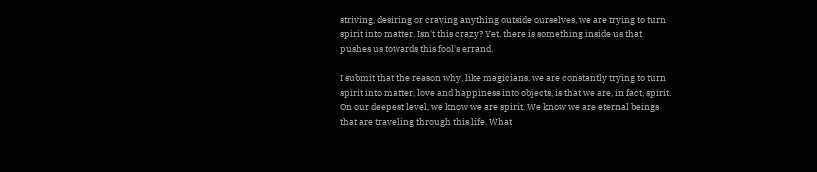striving, desiring or craving anything outside ourselves, we are trying to turn spirit into matter. Isn't this crazy? Yet, there is something inside us that pushes us towards this fool's errand.

I submit that the reason why, like magicians, we are constantly trying to turn spirit into matter, love and happiness into objects, is that we are, in fact, spirit. On our deepest level, we know we are spirit. We know we are eternal beings that are traveling through this life. What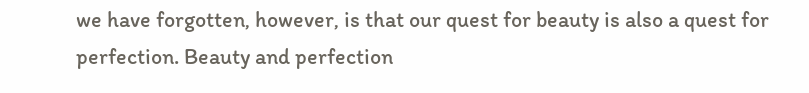we have forgotten, however, is that our quest for beauty is also a quest for perfection. Beauty and perfection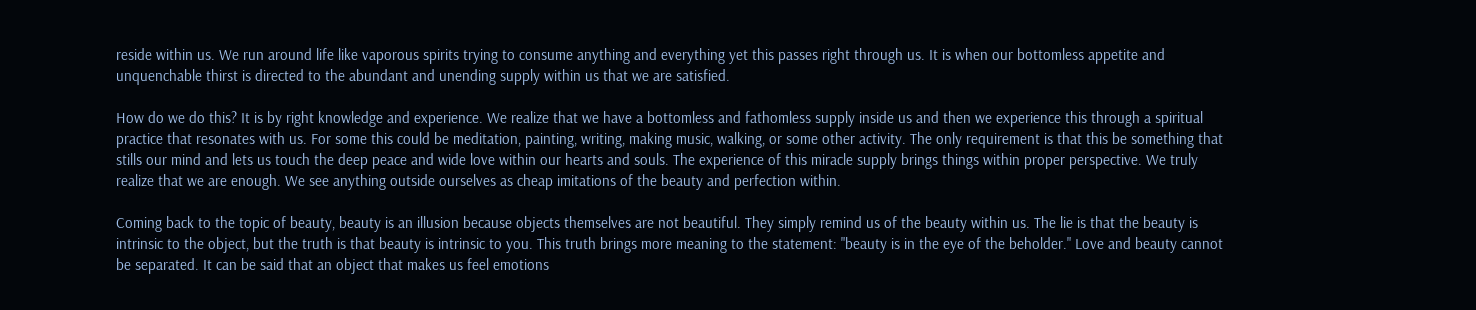reside within us. We run around life like vaporous spirits trying to consume anything and everything yet this passes right through us. It is when our bottomless appetite and unquenchable thirst is directed to the abundant and unending supply within us that we are satisfied.

How do we do this? It is by right knowledge and experience. We realize that we have a bottomless and fathomless supply inside us and then we experience this through a spiritual practice that resonates with us. For some this could be meditation, painting, writing, making music, walking, or some other activity. The only requirement is that this be something that stills our mind and lets us touch the deep peace and wide love within our hearts and souls. The experience of this miracle supply brings things within proper perspective. We truly realize that we are enough. We see anything outside ourselves as cheap imitations of the beauty and perfection within.

Coming back to the topic of beauty, beauty is an illusion because objects themselves are not beautiful. They simply remind us of the beauty within us. The lie is that the beauty is intrinsic to the object, but the truth is that beauty is intrinsic to you. This truth brings more meaning to the statement: "beauty is in the eye of the beholder." Love and beauty cannot be separated. It can be said that an object that makes us feel emotions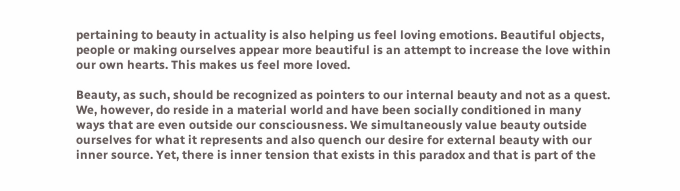pertaining to beauty in actuality is also helping us feel loving emotions. Beautiful objects, people or making ourselves appear more beautiful is an attempt to increase the love within our own hearts. This makes us feel more loved.

Beauty, as such, should be recognized as pointers to our internal beauty and not as a quest. We, however, do reside in a material world and have been socially conditioned in many ways that are even outside our consciousness. We simultaneously value beauty outside ourselves for what it represents and also quench our desire for external beauty with our inner source. Yet, there is inner tension that exists in this paradox and that is part of the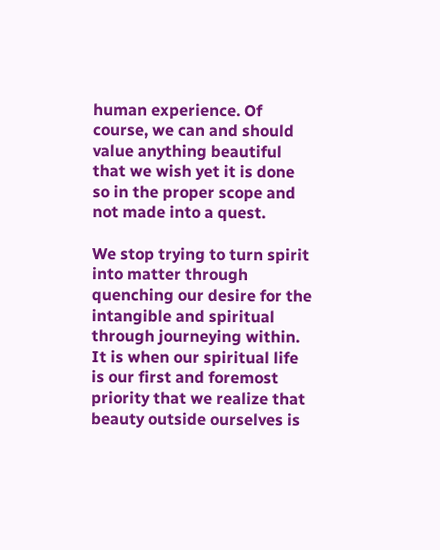human experience. Of course, we can and should value anything beautiful that we wish yet it is done so in the proper scope and not made into a quest.

We stop trying to turn spirit into matter through quenching our desire for the intangible and spiritual through journeying within. It is when our spiritual life is our first and foremost priority that we realize that beauty outside ourselves is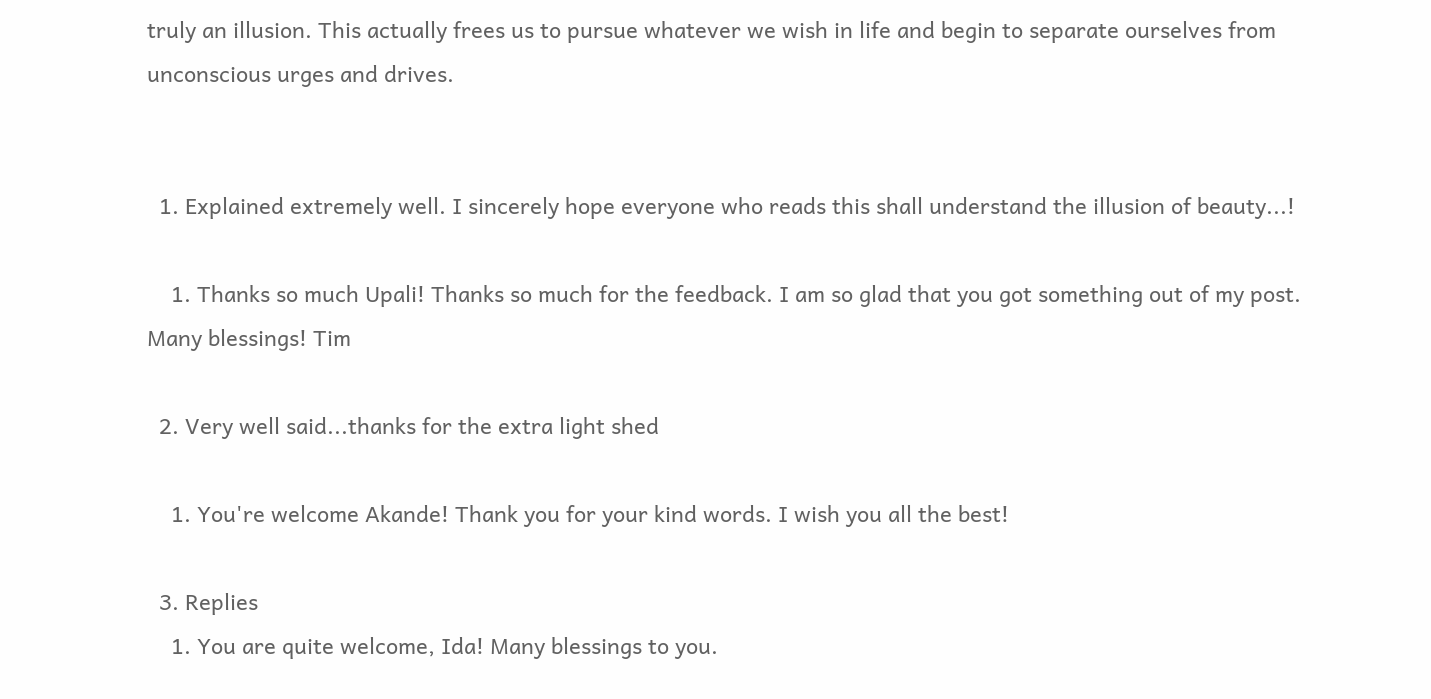truly an illusion. This actually frees us to pursue whatever we wish in life and begin to separate ourselves from unconscious urges and drives.


  1. Explained extremely well. I sincerely hope everyone who reads this shall understand the illusion of beauty...!

    1. Thanks so much Upali! Thanks so much for the feedback. I am so glad that you got something out of my post. Many blessings! Tim

  2. Very well said...thanks for the extra light shed

    1. You're welcome Akande! Thank you for your kind words. I wish you all the best!

  3. Replies
    1. You are quite welcome, Ida! Many blessings to you.